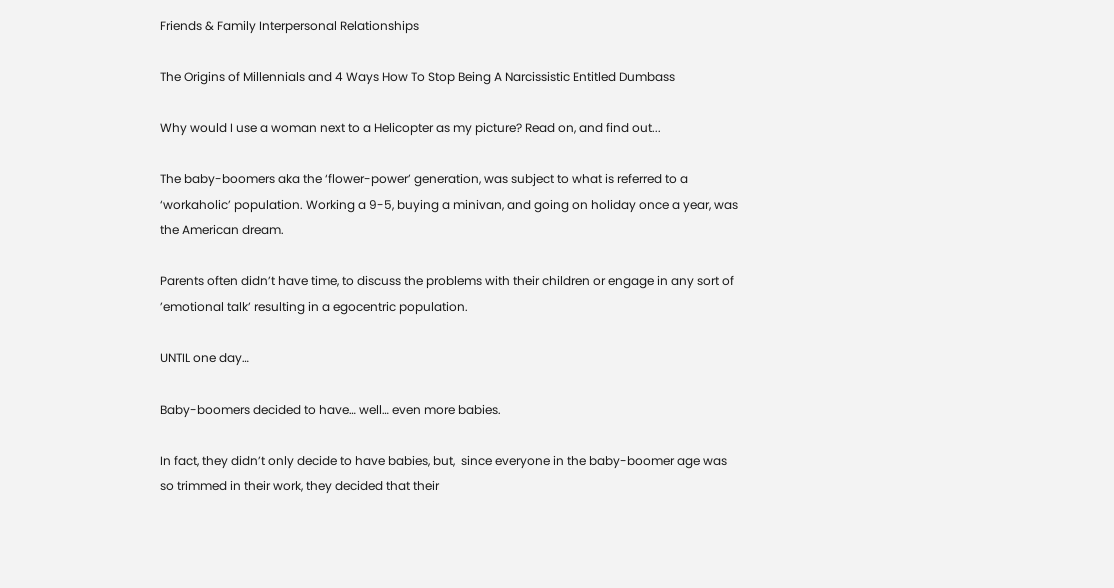Friends & Family Interpersonal Relationships

The Origins of Millennials and 4 Ways How To Stop Being A Narcissistic Entitled Dumbass

Why would I use a woman next to a Helicopter as my picture? Read on, and find out...

The baby-boomers aka the ‘flower-power’ generation, was subject to what is referred to a ‘workaholic’ population. Working a 9-5, buying a minivan, and going on holiday once a year, was the American dream.

Parents often didn’t have time, to discuss the problems with their children or engage in any sort of ’emotional talk’ resulting in a egocentric population.

UNTIL one day…

Baby-boomers decided to have… well… even more babies.

In fact, they didn’t only decide to have babies, but,  since everyone in the baby-boomer age was so trimmed in their work, they decided that their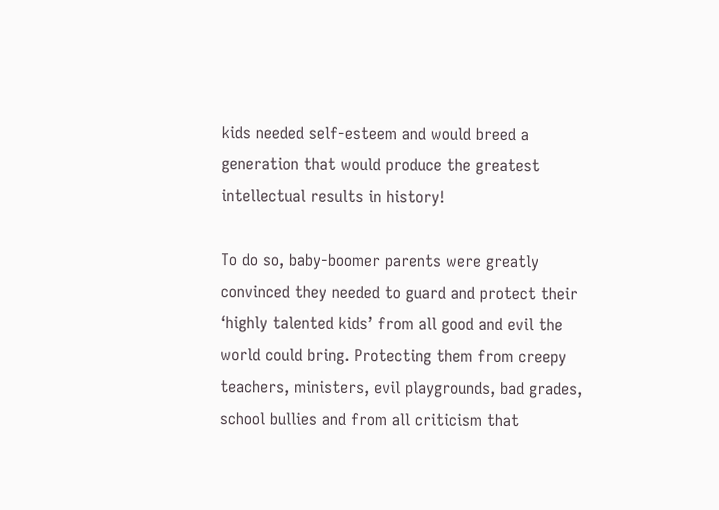kids needed self-esteem and would breed a generation that would produce the greatest intellectual results in history!

To do so, baby-boomer parents were greatly convinced they needed to guard and protect their ‘highly talented kids’ from all good and evil the world could bring. Protecting them from creepy teachers, ministers, evil playgrounds, bad grades, school bullies and from all criticism that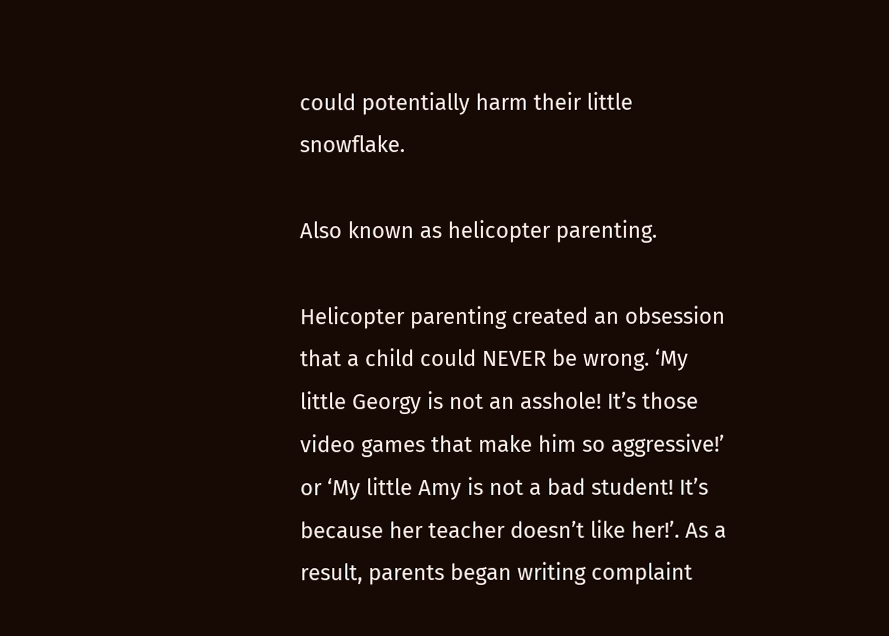could potentially harm their little snowflake.

Also known as helicopter parenting.

Helicopter parenting created an obsession that a child could NEVER be wrong. ‘My little Georgy is not an asshole! It’s those video games that make him so aggressive!’ or ‘My little Amy is not a bad student! It’s because her teacher doesn’t like her!’. As a result, parents began writing complaint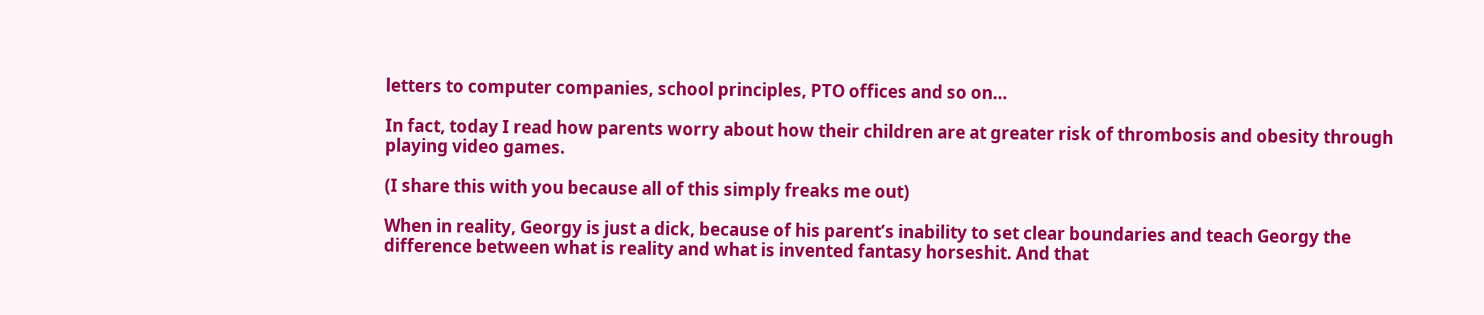letters to computer companies, school principles, PTO offices and so on…

In fact, today I read how parents worry about how their children are at greater risk of thrombosis and obesity through playing video games.

(I share this with you because all of this simply freaks me out)

When in reality, Georgy is just a dick, because of his parent’s inability to set clear boundaries and teach Georgy the difference between what is reality and what is invented fantasy horseshit. And that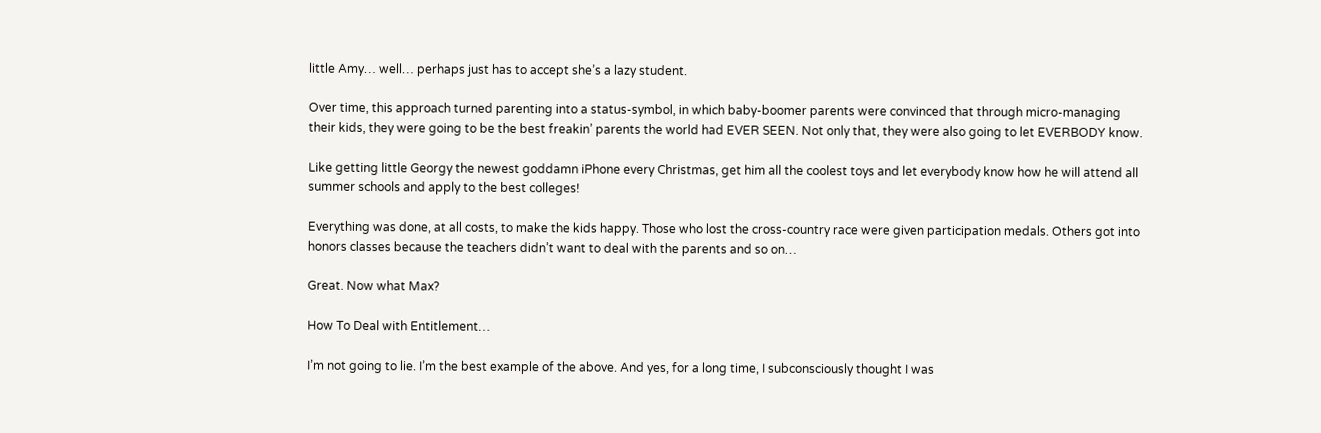little Amy… well… perhaps just has to accept she’s a lazy student.

Over time, this approach turned parenting into a status-symbol, in which baby-boomer parents were convinced that through micro-managing their kids, they were going to be the best freakin’ parents the world had EVER SEEN. Not only that, they were also going to let EVERBODY know.

Like getting little Georgy the newest goddamn iPhone every Christmas, get him all the coolest toys and let everybody know how he will attend all summer schools and apply to the best colleges!

Everything was done, at all costs, to make the kids happy. Those who lost the cross-country race were given participation medals. Others got into honors classes because the teachers didn’t want to deal with the parents and so on…

Great. Now what Max?

How To Deal with Entitlement…

I’m not going to lie. I’m the best example of the above. And yes, for a long time, I subconsciously thought I was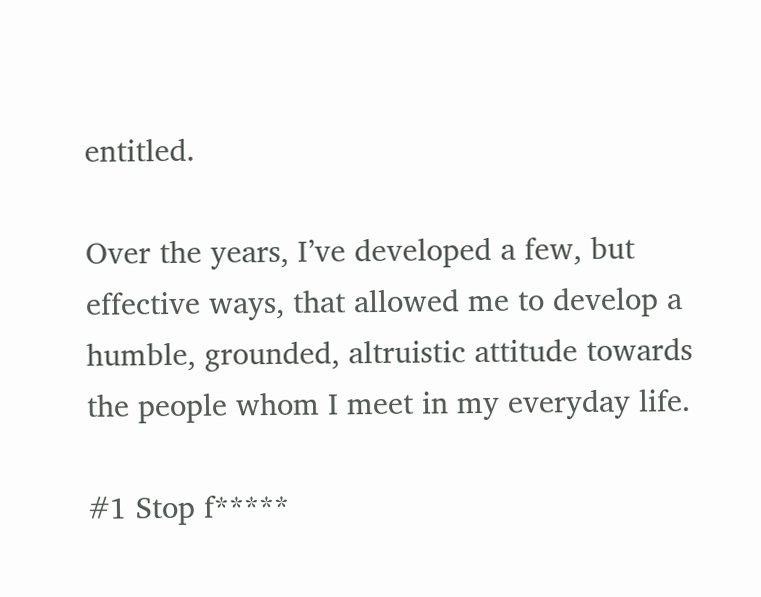entitled.

Over the years, I’ve developed a few, but effective ways, that allowed me to develop a humble, grounded, altruistic attitude towards the people whom I meet in my everyday life.

#1 Stop f*****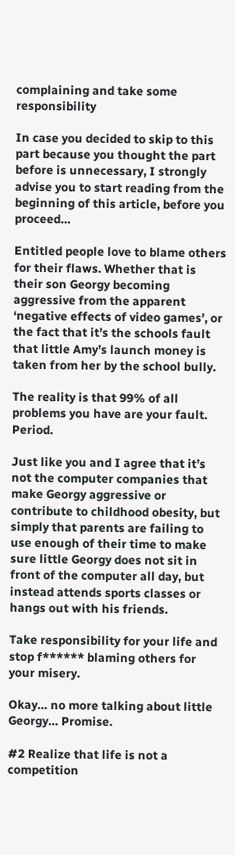complaining and take some responsibility

In case you decided to skip to this part because you thought the part before is unnecessary, I strongly advise you to start reading from the beginning of this article, before you proceed…

Entitled people love to blame others for their flaws. Whether that is their son Georgy becoming aggressive from the apparent ‘negative effects of video games’, or the fact that it’s the schools fault that little Amy’s launch money is taken from her by the school bully.

The reality is that 99% of all problems you have are your fault. Period.

Just like you and I agree that it’s not the computer companies that make Georgy aggressive or contribute to childhood obesity, but simply that parents are failing to use enough of their time to make sure little Georgy does not sit in front of the computer all day, but instead attends sports classes or hangs out with his friends.

Take responsibility for your life and stop f****** blaming others for your misery.

Okay… no more talking about little Georgy… Promise.

#2 Realize that life is not a competition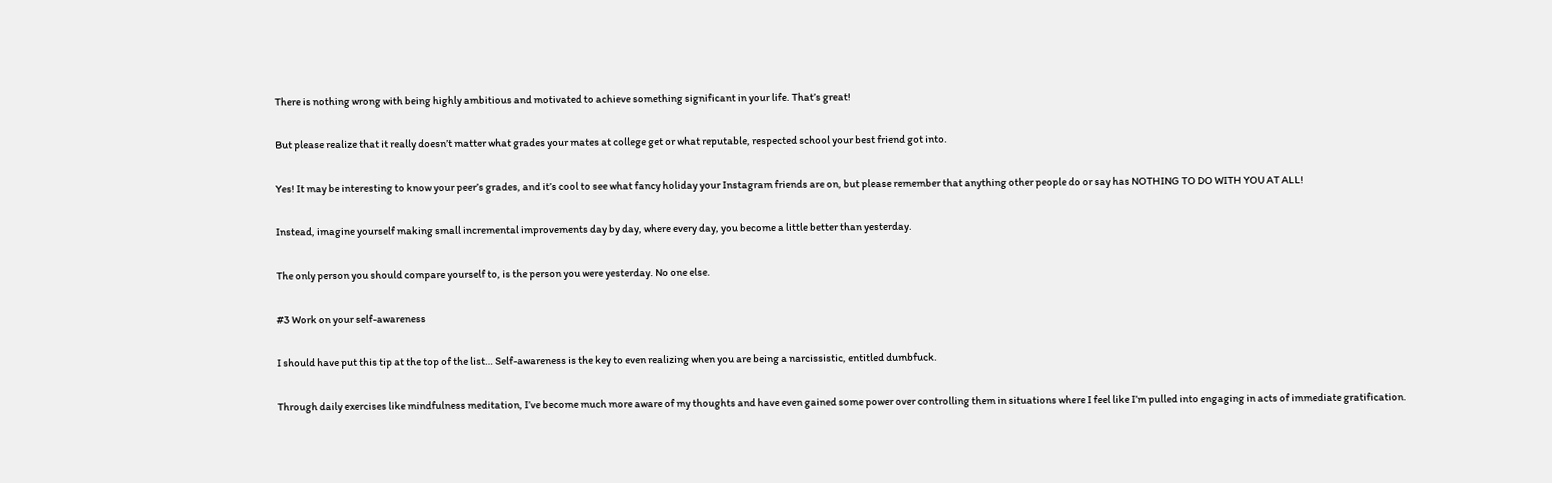There is nothing wrong with being highly ambitious and motivated to achieve something significant in your life. That’s great!

But please realize that it really doesn’t matter what grades your mates at college get or what reputable, respected school your best friend got into.

Yes! It may be interesting to know your peer’s grades, and it’s cool to see what fancy holiday your Instagram friends are on, but please remember that anything other people do or say has NOTHING TO DO WITH YOU AT ALL!

Instead, imagine yourself making small incremental improvements day by day, where every day, you become a little better than yesterday.

The only person you should compare yourself to, is the person you were yesterday. No one else.

#3 Work on your self-awareness

I should have put this tip at the top of the list… Self-awareness is the key to even realizing when you are being a narcissistic, entitled dumbfuck.

Through daily exercises like mindfulness meditation, I’ve become much more aware of my thoughts and have even gained some power over controlling them in situations where I feel like I’m pulled into engaging in acts of immediate gratification.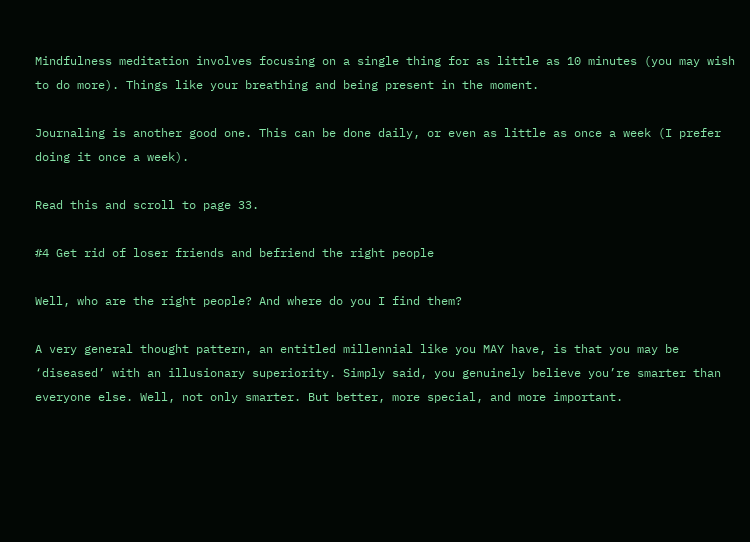Mindfulness meditation involves focusing on a single thing for as little as 10 minutes (you may wish to do more). Things like your breathing and being present in the moment.

Journaling is another good one. This can be done daily, or even as little as once a week (I prefer doing it once a week).

Read this and scroll to page 33.

#4 Get rid of loser friends and befriend the right people

Well, who are the right people? And where do you I find them?

A very general thought pattern, an entitled millennial like you MAY have, is that you may be ‘diseased’ with an illusionary superiority. Simply said, you genuinely believe you’re smarter than everyone else. Well, not only smarter. But better, more special, and more important.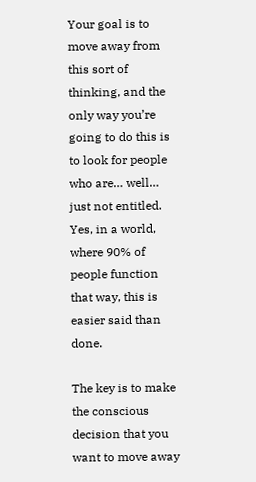Your goal is to move away from this sort of thinking, and the only way you’re going to do this is to look for people who are… well… just not entitled. Yes, in a world, where 90% of people function that way, this is easier said than done.

The key is to make the conscious decision that you want to move away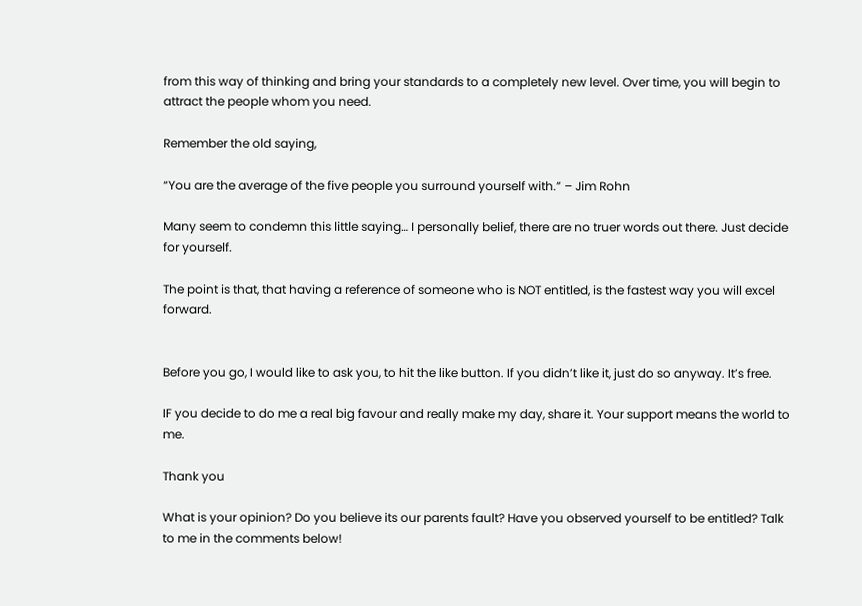from this way of thinking and bring your standards to a completely new level. Over time, you will begin to attract the people whom you need.

Remember the old saying,

“You are the average of the five people you surround yourself with.” – Jim Rohn

Many seem to condemn this little saying… I personally belief, there are no truer words out there. Just decide for yourself.

The point is that, that having a reference of someone who is NOT entitled, is the fastest way you will excel forward.


Before you go, I would like to ask you, to hit the like button. If you didn’t like it, just do so anyway. It’s free.

IF you decide to do me a real big favour and really make my day, share it. Your support means the world to me.

Thank you

What is your opinion? Do you believe its our parents fault? Have you observed yourself to be entitled? Talk to me in the comments below!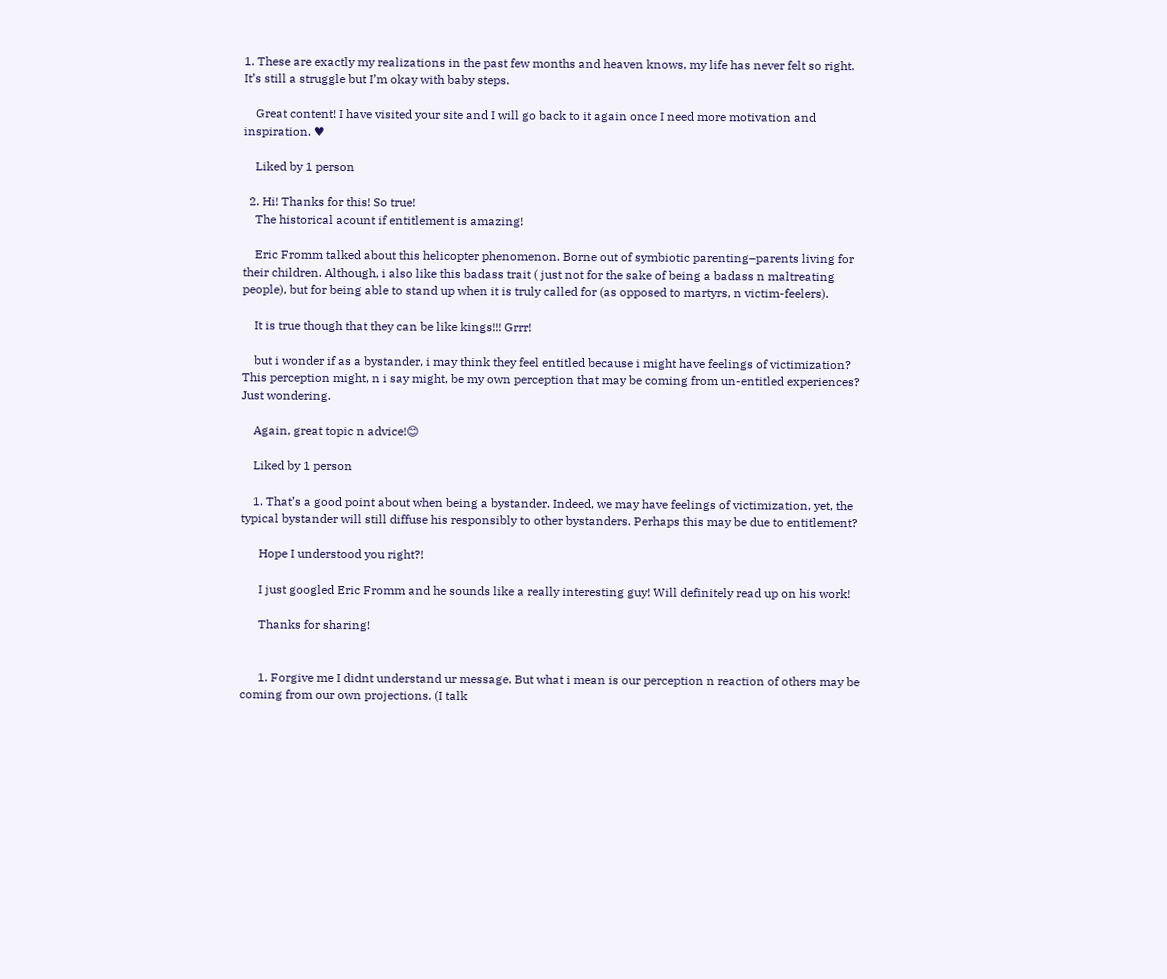1. These are exactly my realizations in the past few months and heaven knows, my life has never felt so right. It’s still a struggle but I’m okay with baby steps.

    Great content! I have visited your site and I will go back to it again once I need more motivation and inspiration. ♥

    Liked by 1 person

  2. Hi! Thanks for this! So true!
    The historical acount if entitlement is amazing!

    Eric Fromm talked about this helicopter phenomenon. Borne out of symbiotic parenting–parents living for their children. Although, i also like this badass trait ( just not for the sake of being a badass n maltreating people), but for being able to stand up when it is truly called for (as opposed to martyrs, n victim-feelers).

    It is true though that they can be like kings!!! Grrr!

    but i wonder if as a bystander, i may think they feel entitled because i might have feelings of victimization? This perception might, n i say might, be my own perception that may be coming from un-entitled experiences? Just wondering.

    Again, great topic n advice!😊

    Liked by 1 person

    1. That’s a good point about when being a bystander. Indeed, we may have feelings of victimization, yet, the typical bystander will still diffuse his responsibly to other bystanders. Perhaps this may be due to entitlement?

      Hope I understood you right?!

      I just googled Eric Fromm and he sounds like a really interesting guy! Will definitely read up on his work!

      Thanks for sharing!


      1. Forgive me I didnt understand ur message. But what i mean is our perception n reaction of others may be coming from our own projections. (I talk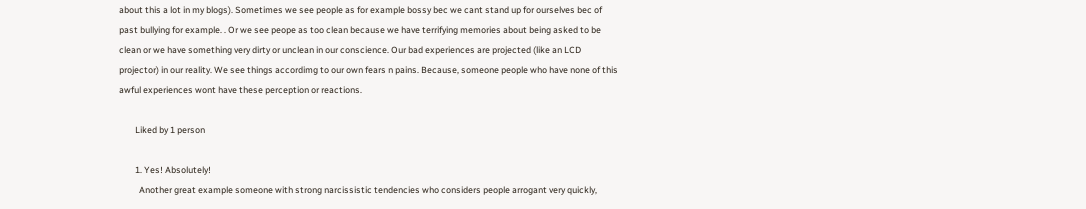about this a lot in my blogs). Sometimes we see people as for example bossy bec we cant stand up for ourselves bec of past bullying for example. . Or we see peope as too clean because we have terrifying memories about being asked to be clean or we have something very dirty or unclean in our conscience. Our bad experiences are projected (like an LCD projector) in our reality. We see things accordimg to our own fears n pains. Because, someone people who have none of this awful experiences wont have these perception or reactions.

        Liked by 1 person

        1. Yes! Absolutely!
          Another great example someone with strong narcissistic tendencies who considers people arrogant very quickly,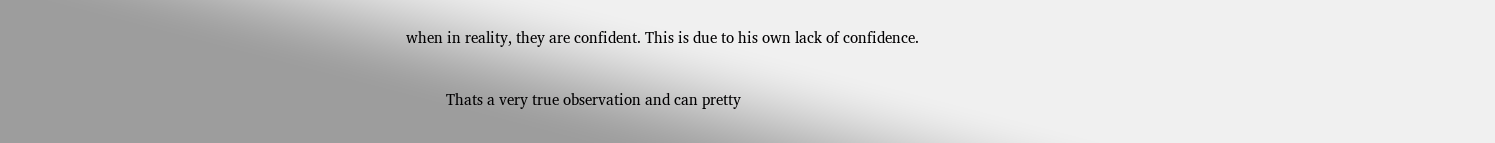when in reality, they are confident. This is due to his own lack of confidence.

          Thats a very true observation and can pretty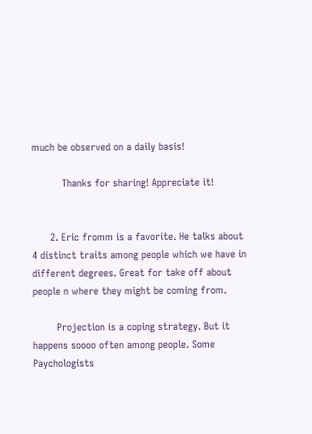much be observed on a daily basis!

          Thanks for sharing! Appreciate it!


      2. Eric fromm is a favorite. He talks about 4 distinct traits among people which we have in different degrees. Great for take off about people n where they might be coming from.

        Projection is a coping strategy. But it happens soooo often among people. Some Paychologists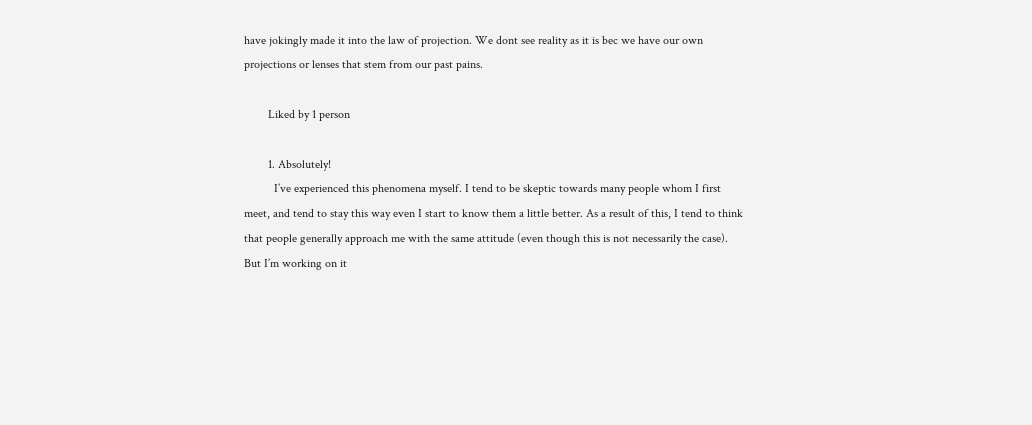have jokingly made it into the law of projection. We dont see reality as it is bec we have our own projections or lenses that stem from our past pains.

        Liked by 1 person

        1. Absolutely!
          I’ve experienced this phenomena myself. I tend to be skeptic towards many people whom I first meet, and tend to stay this way even I start to know them a little better. As a result of this, I tend to think that people generally approach me with the same attitude (even though this is not necessarily the case). But I’m working on it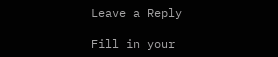Leave a Reply

Fill in your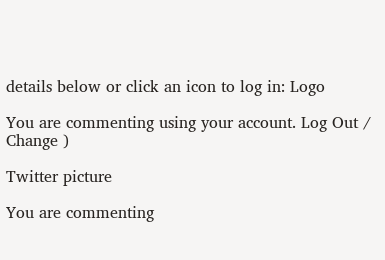details below or click an icon to log in: Logo

You are commenting using your account. Log Out /  Change )

Twitter picture

You are commenting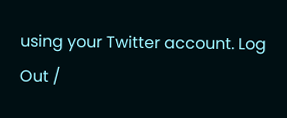using your Twitter account. Log Out /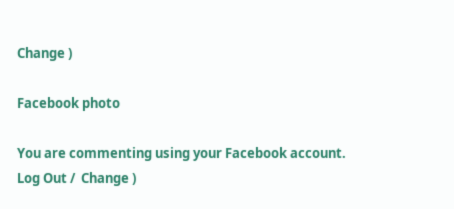Change )

Facebook photo

You are commenting using your Facebook account. Log Out /  Change )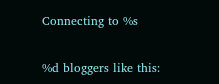Connecting to %s

%d bloggers like this: